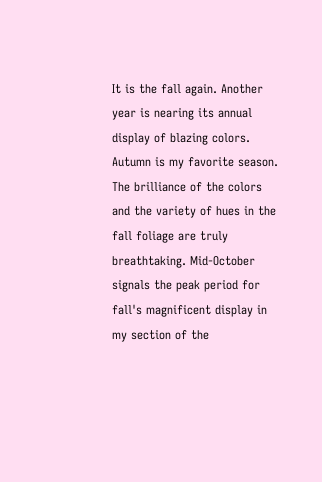It is the fall again. Another year is nearing its annual display of blazing colors. Autumn is my favorite season. The brilliance of the colors and the variety of hues in the fall foliage are truly breathtaking. Mid-October signals the peak period for fall's magnificent display in my section of the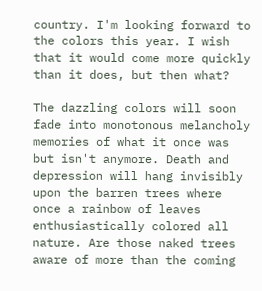country. I'm looking forward to the colors this year. I wish that it would come more quickly than it does, but then what?

The dazzling colors will soon fade into monotonous melancholy memories of what it once was but isn't anymore. Death and depression will hang invisibly upon the barren trees where once a rainbow of leaves enthusiastically colored all nature. Are those naked trees aware of more than the coming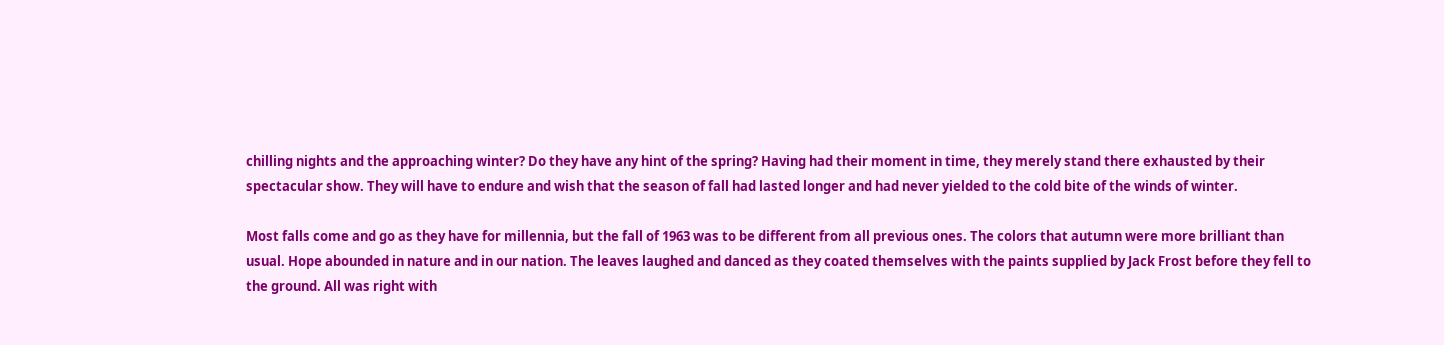chilling nights and the approaching winter? Do they have any hint of the spring? Having had their moment in time, they merely stand there exhausted by their spectacular show. They will have to endure and wish that the season of fall had lasted longer and had never yielded to the cold bite of the winds of winter.

Most falls come and go as they have for millennia, but the fall of 1963 was to be different from all previous ones. The colors that autumn were more brilliant than usual. Hope abounded in nature and in our nation. The leaves laughed and danced as they coated themselves with the paints supplied by Jack Frost before they fell to the ground. All was right with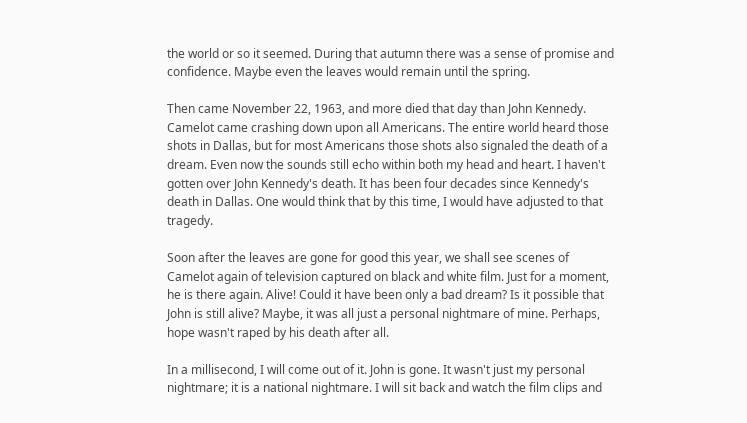the world or so it seemed. During that autumn there was a sense of promise and confidence. Maybe even the leaves would remain until the spring.

Then came November 22, 1963, and more died that day than John Kennedy. Camelot came crashing down upon all Americans. The entire world heard those shots in Dallas, but for most Americans those shots also signaled the death of a dream. Even now the sounds still echo within both my head and heart. I haven't gotten over John Kennedy's death. It has been four decades since Kennedy's death in Dallas. One would think that by this time, I would have adjusted to that tragedy.

Soon after the leaves are gone for good this year, we shall see scenes of Camelot again of television captured on black and white film. Just for a moment, he is there again. Alive! Could it have been only a bad dream? Is it possible that John is still alive? Maybe, it was all just a personal nightmare of mine. Perhaps, hope wasn't raped by his death after all.

In a millisecond, I will come out of it. John is gone. It wasn't just my personal nightmare; it is a national nightmare. I will sit back and watch the film clips and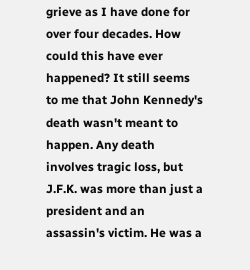grieve as I have done for over four decades. How could this have ever happened? It still seems to me that John Kennedy's death wasn't meant to happen. Any death involves tragic loss, but J.F.K. was more than just a president and an assassin's victim. He was a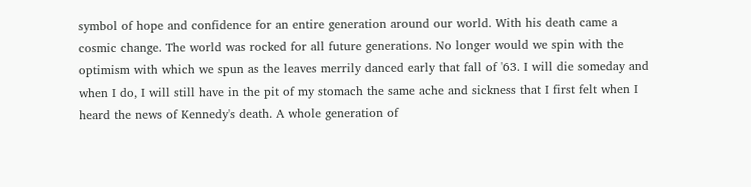symbol of hope and confidence for an entire generation around our world. With his death came a cosmic change. The world was rocked for all future generations. No longer would we spin with the optimism with which we spun as the leaves merrily danced early that fall of '63. I will die someday and when I do, I will still have in the pit of my stomach the same ache and sickness that I first felt when I heard the news of Kennedy's death. A whole generation of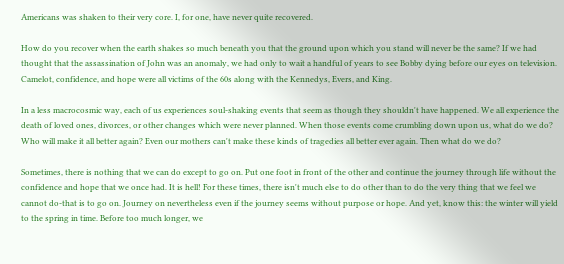Americans was shaken to their very core. I, for one, have never quite recovered.

How do you recover when the earth shakes so much beneath you that the ground upon which you stand will never be the same? If we had thought that the assassination of John was an anomaly, we had only to wait a handful of years to see Bobby dying before our eyes on television. Camelot, confidence, and hope were all victims of the 60s along with the Kennedys, Evers, and King.

In a less macrocosmic way, each of us experiences soul-shaking events that seem as though they shouldn't have happened. We all experience the death of loved ones, divorces, or other changes which were never planned. When those events come crumbling down upon us, what do we do? Who will make it all better again? Even our mothers can't make these kinds of tragedies all better ever again. Then what do we do?

Sometimes, there is nothing that we can do except to go on. Put one foot in front of the other and continue the journey through life without the confidence and hope that we once had. It is hell! For these times, there isn't much else to do other than to do the very thing that we feel we cannot do-that is to go on. Journey on nevertheless even if the journey seems without purpose or hope. And yet, know this: the winter will yield to the spring in time. Before too much longer, we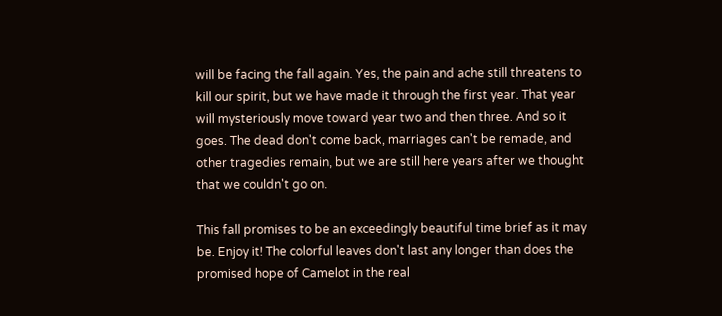will be facing the fall again. Yes, the pain and ache still threatens to kill our spirit, but we have made it through the first year. That year will mysteriously move toward year two and then three. And so it goes. The dead don't come back, marriages can't be remade, and other tragedies remain, but we are still here years after we thought that we couldn't go on.

This fall promises to be an exceedingly beautiful time brief as it may be. Enjoy it! The colorful leaves don't last any longer than does the promised hope of Camelot in the real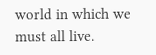world in which we must all live.